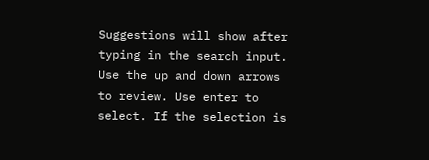Suggestions will show after typing in the search input. Use the up and down arrows to review. Use enter to select. If the selection is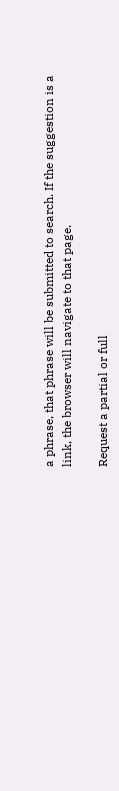a phrase, that phrase will be submitted to search. If the suggestion is a link, the browser will navigate to that page.

Request a partial or full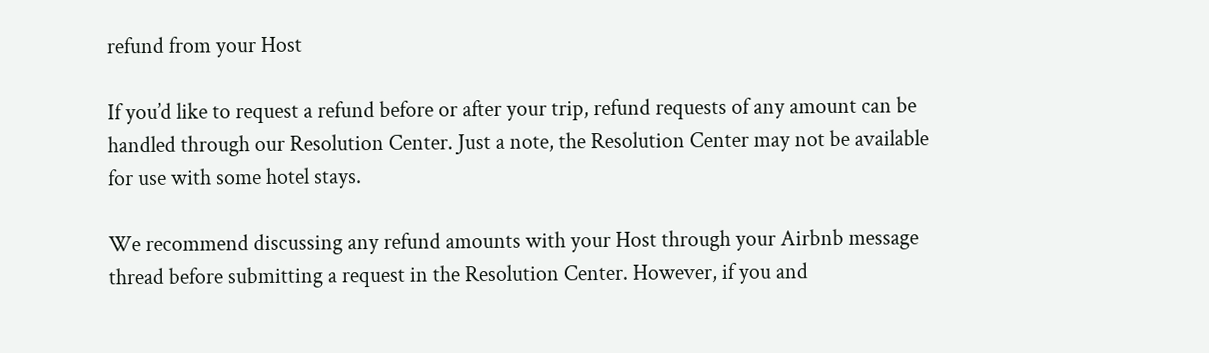refund from your Host

If you’d like to request a refund before or after your trip, refund requests of any amount can be handled through our Resolution Center. Just a note, the Resolution Center may not be available for use with some hotel stays.

We recommend discussing any refund amounts with your Host through your Airbnb message thread before submitting a request in the Resolution Center. However, if you and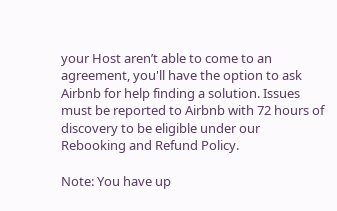your Host aren’t able to come to an agreement, you'll have the option to ask Airbnb for help finding a solution. Issues must be reported to Airbnb with 72 hours of discovery to be eligible under our Rebooking and Refund Policy.

Note: You have up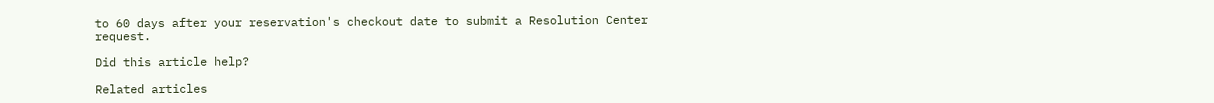to 60 days after your reservation's checkout date to submit a Resolution Center request.

Did this article help?

Related articles